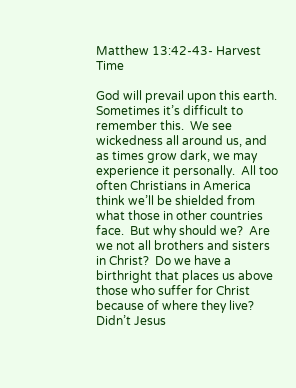Matthew 13:42-43- Harvest Time

God will prevail upon this earth.  Sometimes it’s difficult to remember this.  We see wickedness all around us, and as times grow dark, we may experience it personally.  All too often Christians in America think we’ll be shielded from what those in other countries face.  But why should we?  Are we not all brothers and sisters in Christ?  Do we have a birthright that places us above those who suffer for Christ because of where they live?  Didn’t Jesus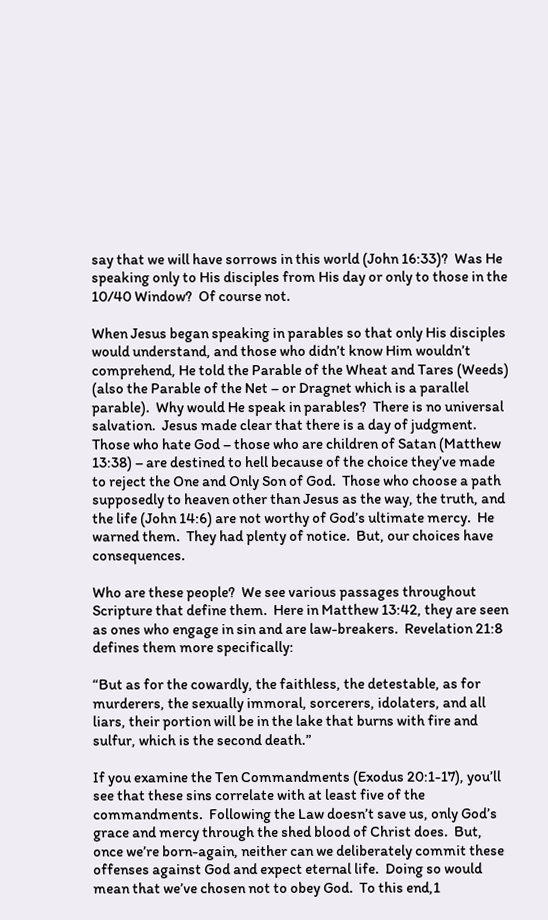say that we will have sorrows in this world (John 16:33)?  Was He speaking only to His disciples from His day or only to those in the 10/40 Window?  Of course not.

When Jesus began speaking in parables so that only His disciples would understand, and those who didn’t know Him wouldn’t comprehend, He told the Parable of the Wheat and Tares (Weeds) (also the Parable of the Net – or Dragnet which is a parallel parable).  Why would He speak in parables?  There is no universal salvation.  Jesus made clear that there is a day of judgment.  Those who hate God – those who are children of Satan (Matthew 13:38) – are destined to hell because of the choice they’ve made to reject the One and Only Son of God.  Those who choose a path supposedly to heaven other than Jesus as the way, the truth, and the life (John 14:6) are not worthy of God’s ultimate mercy.  He warned them.  They had plenty of notice.  But, our choices have consequences.

Who are these people?  We see various passages throughout Scripture that define them.  Here in Matthew 13:42, they are seen as ones who engage in sin and are law-breakers.  Revelation 21:8 defines them more specifically:

“But as for the cowardly, the faithless, the detestable, as for murderers, the sexually immoral, sorcerers, idolaters, and all liars, their portion will be in the lake that burns with fire and sulfur, which is the second death.”

If you examine the Ten Commandments (Exodus 20:1-17), you’ll see that these sins correlate with at least five of the commandments.  Following the Law doesn’t save us, only God’s grace and mercy through the shed blood of Christ does.  But, once we’re born-again, neither can we deliberately commit these offenses against God and expect eternal life.  Doing so would mean that we’ve chosen not to obey God.  To this end,1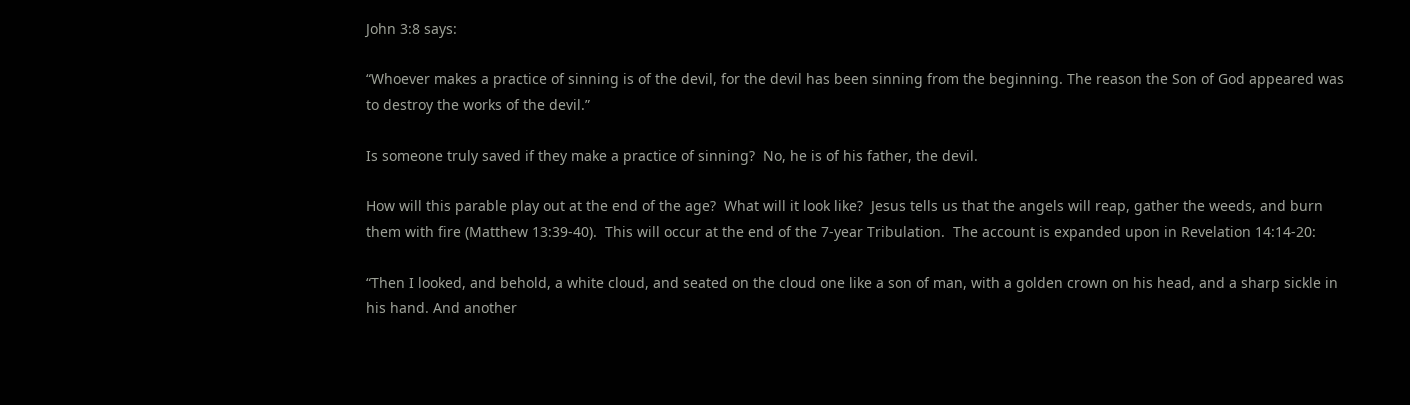John 3:8 says:

“Whoever makes a practice of sinning is of the devil, for the devil has been sinning from the beginning. The reason the Son of God appeared was to destroy the works of the devil.”

Is someone truly saved if they make a practice of sinning?  No, he is of his father, the devil.

How will this parable play out at the end of the age?  What will it look like?  Jesus tells us that the angels will reap, gather the weeds, and burn them with fire (Matthew 13:39-40).  This will occur at the end of the 7-year Tribulation.  The account is expanded upon in Revelation 14:14-20:

“Then I looked, and behold, a white cloud, and seated on the cloud one like a son of man, with a golden crown on his head, and a sharp sickle in his hand. And another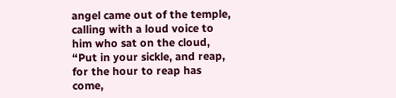angel came out of the temple, calling with a loud voice to him who sat on the cloud, “Put in your sickle, and reap, for the hour to reap has come,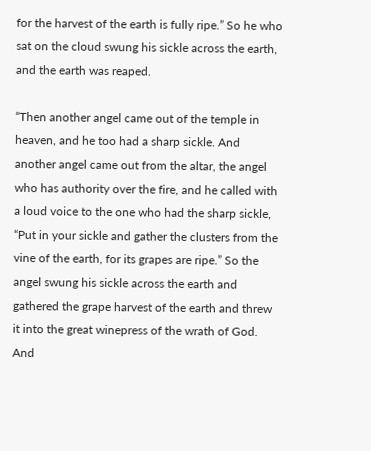for the harvest of the earth is fully ripe.” So he who sat on the cloud swung his sickle across the earth, and the earth was reaped.

“Then another angel came out of the temple in heaven, and he too had a sharp sickle. And another angel came out from the altar, the angel who has authority over the fire, and he called with a loud voice to the one who had the sharp sickle, “Put in your sickle and gather the clusters from the vine of the earth, for its grapes are ripe.” So the angel swung his sickle across the earth and gathered the grape harvest of the earth and threw it into the great winepress of the wrath of God. And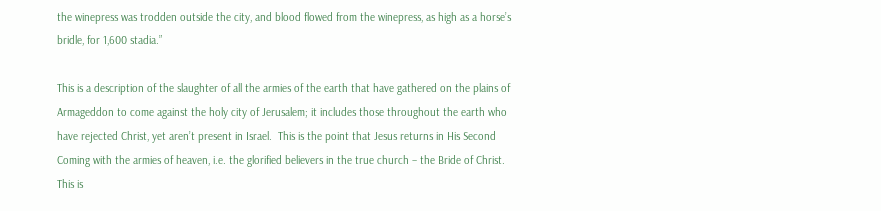the winepress was trodden outside the city, and blood flowed from the winepress, as high as a horse’s bridle, for 1,600 stadia.”

This is a description of the slaughter of all the armies of the earth that have gathered on the plains of Armageddon to come against the holy city of Jerusalem; it includes those throughout the earth who have rejected Christ, yet aren’t present in Israel.  This is the point that Jesus returns in His Second Coming with the armies of heaven, i.e. the glorified believers in the true church – the Bride of Christ.  This is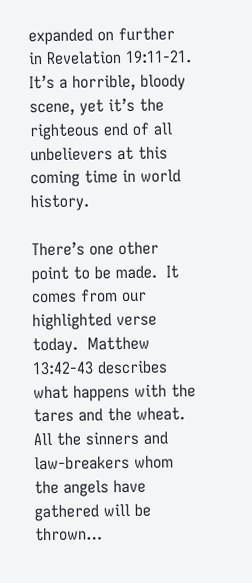expanded on further in Revelation 19:11-21.  It’s a horrible, bloody scene, yet it’s the righteous end of all unbelievers at this coming time in world history.

There’s one other point to be made.  It comes from our highlighted verse today.  Matthew 13:42-43 describes what happens with the tares and the wheat.  All the sinners and law-breakers whom the angels have gathered will be thrown…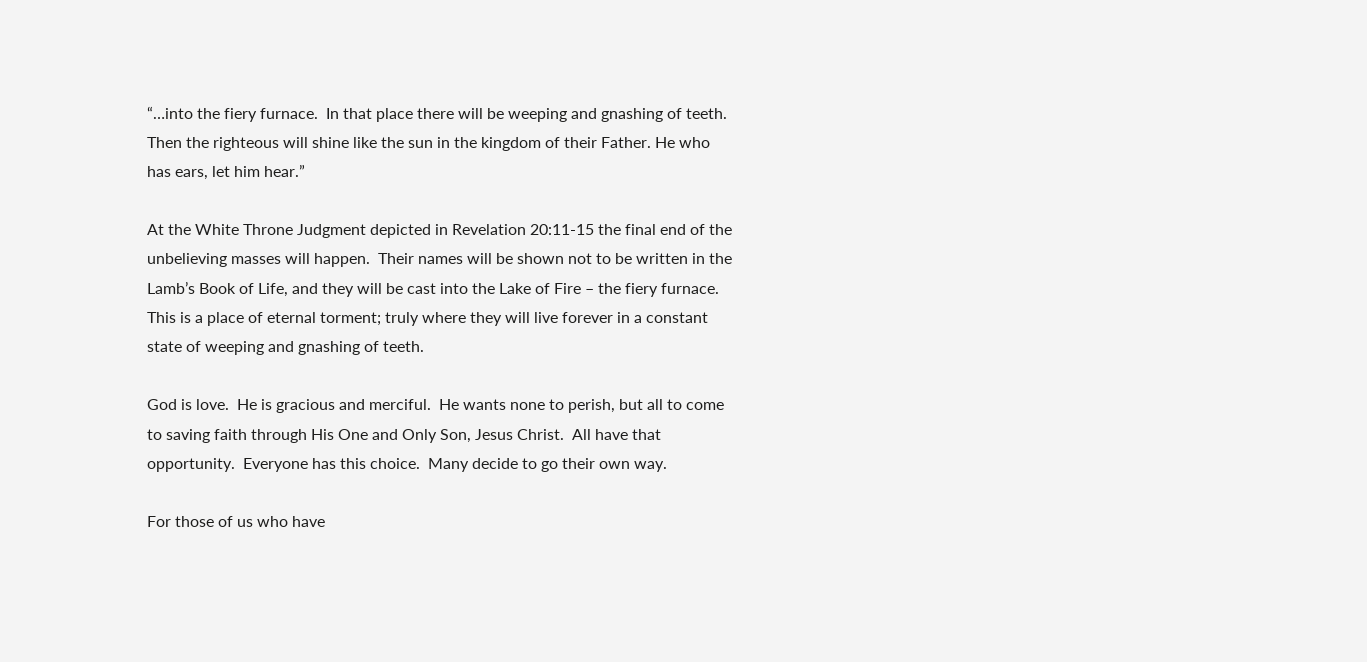“…into the fiery furnace.  In that place there will be weeping and gnashing of teeth. Then the righteous will shine like the sun in the kingdom of their Father. He who has ears, let him hear.”

At the White Throne Judgment depicted in Revelation 20:11-15 the final end of the unbelieving masses will happen.  Their names will be shown not to be written in the Lamb’s Book of Life, and they will be cast into the Lake of Fire – the fiery furnace.  This is a place of eternal torment; truly where they will live forever in a constant state of weeping and gnashing of teeth.

God is love.  He is gracious and merciful.  He wants none to perish, but all to come to saving faith through His One and Only Son, Jesus Christ.  All have that opportunity.  Everyone has this choice.  Many decide to go their own way.

For those of us who have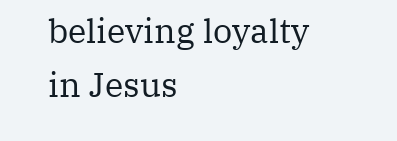believing loyalty in Jesus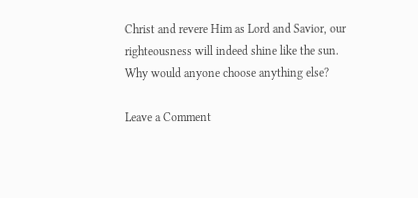Christ and revere Him as Lord and Savior, our righteousness will indeed shine like the sun.  Why would anyone choose anything else?

Leave a Comment